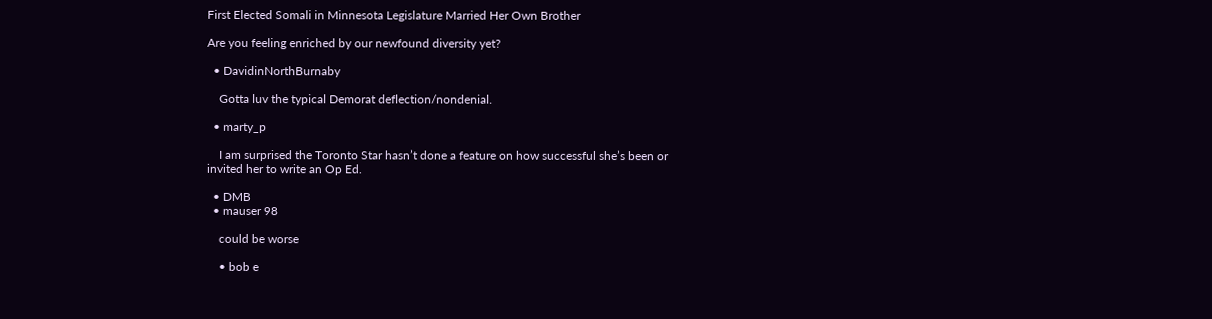First Elected Somali in Minnesota Legislature Married Her Own Brother

Are you feeling enriched by our newfound diversity yet?

  • DavidinNorthBurnaby

    Gotta luv the typical Demorat deflection/nondenial.

  • marty_p

    I am surprised the Toronto Star hasn’t done a feature on how successful she’s been or invited her to write an Op Ed.

  • DMB
  • mauser 98

    could be worse

    • bob e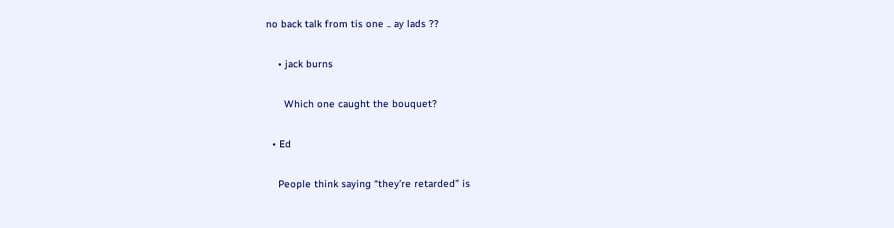no back talk from tis one .. ay lads ??

    • jack burns

      Which one caught the bouquet?

  • Ed

    People think saying “they’re retarded” is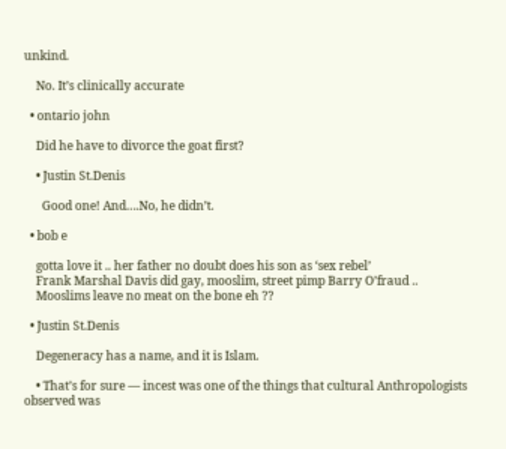unkind.

    No. It’s clinically accurate

  • ontario john

    Did he have to divorce the goat first?

    • Justin St.Denis

      Good one! And….No, he didn’t.

  • bob e

    gotta love it .. her father no doubt does his son as ‘sex rebel’
    Frank Marshal Davis did gay, mooslim, street pimp Barry O’fraud ..
    Mooslims leave no meat on the bone eh ??

  • Justin St.Denis

    Degeneracy has a name, and it is Islam.

    • That’s for sure — incest was one of the things that cultural Anthropologists observed was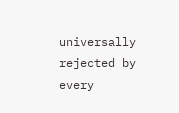universally rejected by every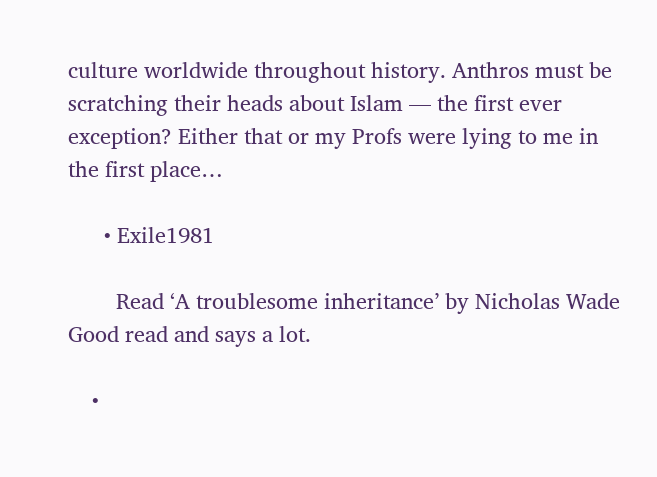culture worldwide throughout history. Anthros must be scratching their heads about Islam — the first ever exception? Either that or my Profs were lying to me in the first place…

      • Exile1981

        Read ‘A troublesome inheritance’ by Nicholas Wade Good read and says a lot.

    •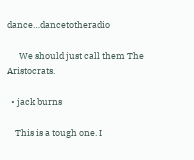dance…dancetotheradio

      We should just call them The Aristocrats.

  • jack burns

    This is a tough one. I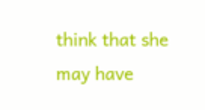think that she may have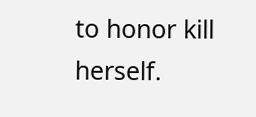to honor kill herself.